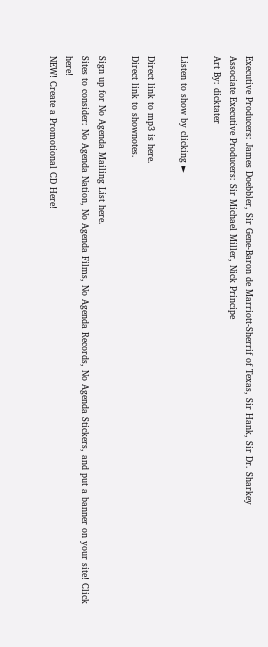Executive Producers: James Doebbler, Sir Gene-Baron de Marriott-Sherrif of Texas, Sir Hank, Sir Dr. Sharkey
Associate Executive Producers: Sir Michael Miller, Nick Principe
Art By: dicktater

Listen to show by clicking ►

Direct link to mp3 is here.
Direct link to shownotes.

Sign up for No Agenda Mailing List here.
Sites to consider: No Agenda Nation, No Agenda Films, No Agenda Records, No Agenda Stickers, and put a banner on your site! Click here!
NEW! Create a Promotional CD Here!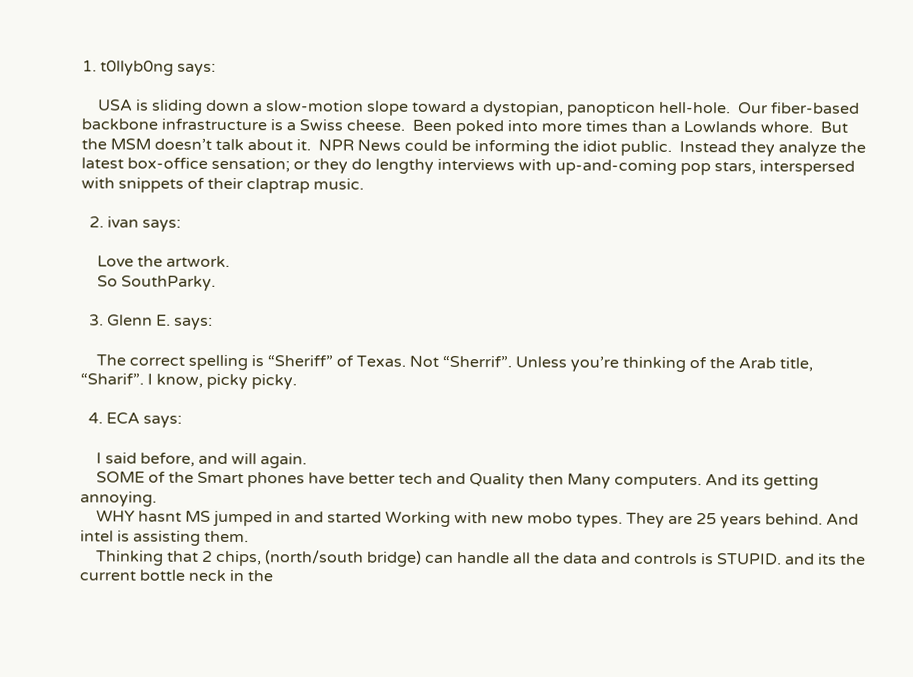1. t0llyb0ng says:

    USA is sliding down a slow-motion slope toward a dystopian, panopticon hell-hole.  Our fiber-based backbone infrastructure is a Swiss cheese.  Been poked into more times than a Lowlands whore.  But the MSM doesn’t talk about it.  NPR News could be informing the idiot public.  Instead they analyze the latest box-office sensation; or they do lengthy interviews with up-and-coming pop stars, interspersed with snippets of their claptrap music.

  2. ivan says:

    Love the artwork.
    So SouthParky.

  3. Glenn E. says:

    The correct spelling is “Sheriff” of Texas. Not “Sherrif”. Unless you’re thinking of the Arab title, “Sharif”. I know, picky picky.

  4. ECA says:

    I said before, and will again.
    SOME of the Smart phones have better tech and Quality then Many computers. And its getting annoying.
    WHY hasnt MS jumped in and started Working with new mobo types. They are 25 years behind. And intel is assisting them.
    Thinking that 2 chips, (north/south bridge) can handle all the data and controls is STUPID. and its the current bottle neck in the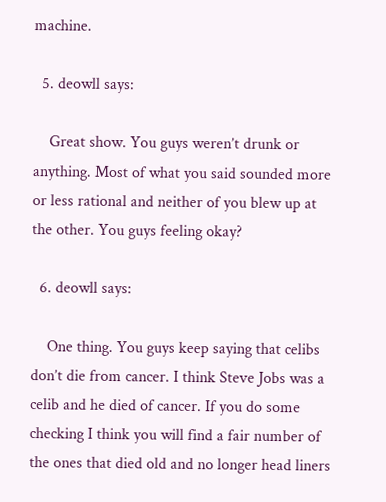machine.

  5. deowll says:

    Great show. You guys weren’t drunk or anything. Most of what you said sounded more or less rational and neither of you blew up at the other. You guys feeling okay?

  6. deowll says:

    One thing. You guys keep saying that celibs don’t die from cancer. I think Steve Jobs was a celib and he died of cancer. If you do some checking I think you will find a fair number of the ones that died old and no longer head liners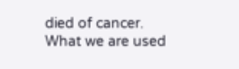died of cancer. What we are used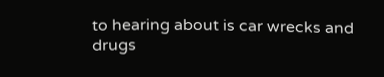to hearing about is car wrecks and drugs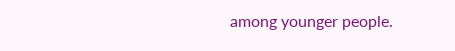among younger people.